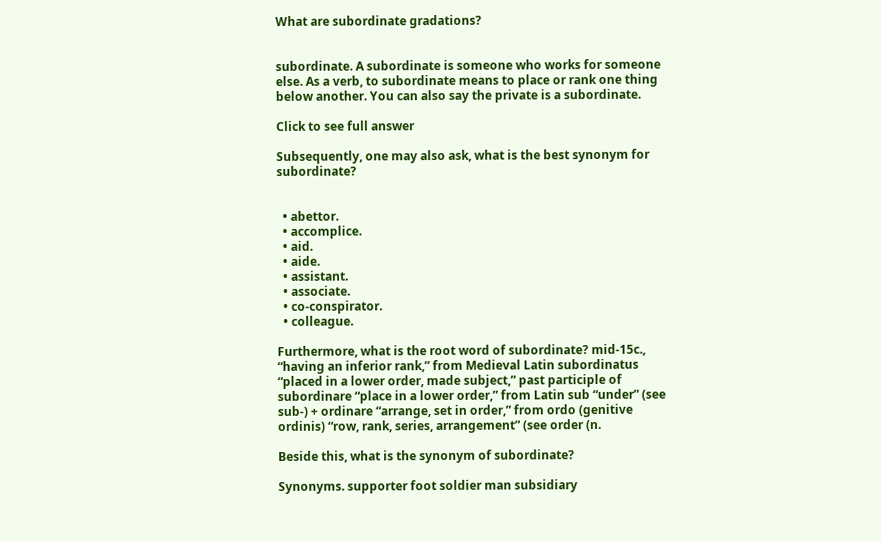What are subordinate gradations?


subordinate. A subordinate is someone who works for someone else. As a verb, to subordinate means to place or rank one thing below another. You can also say the private is a subordinate.

Click to see full answer

Subsequently, one may also ask, what is the best synonym for subordinate?


  • abettor.
  • accomplice.
  • aid.
  • aide.
  • assistant.
  • associate.
  • co-conspirator.
  • colleague.

Furthermore, what is the root word of subordinate? mid-15c., “having an inferior rank,” from Medieval Latin subordinatus “placed in a lower order, made subject,” past participle of subordinare “place in a lower order,” from Latin sub “under” (see sub-) + ordinare “arrange, set in order,” from ordo (genitive ordinis) “row, rank, series, arrangement” (see order (n.

Beside this, what is the synonym of subordinate?

Synonyms. supporter foot soldier man subsidiary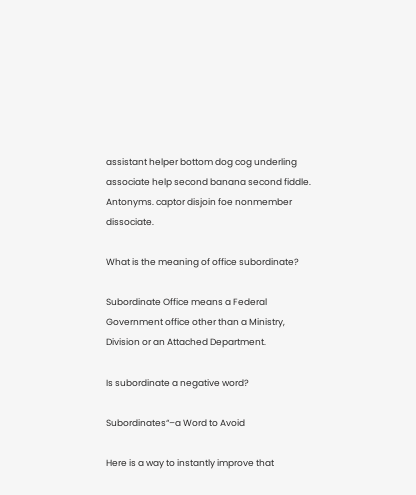assistant helper bottom dog cog underling associate help second banana second fiddle. Antonyms. captor disjoin foe nonmember dissociate.

What is the meaning of office subordinate?

Subordinate Office means a Federal Government office other than a Ministry, Division or an Attached Department.

Is subordinate a negative word?

Subordinates“–a Word to Avoid

Here is a way to instantly improve that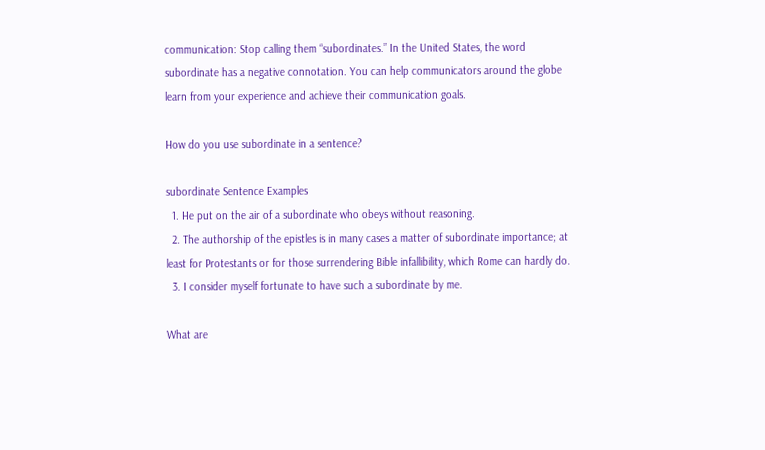communication: Stop calling them “subordinates.” In the United States, the word subordinate has a negative connotation. You can help communicators around the globe learn from your experience and achieve their communication goals.

How do you use subordinate in a sentence?

subordinate Sentence Examples
  1. He put on the air of a subordinate who obeys without reasoning.
  2. The authorship of the epistles is in many cases a matter of subordinate importance; at least for Protestants or for those surrendering Bible infallibility, which Rome can hardly do.
  3. I consider myself fortunate to have such a subordinate by me.

What are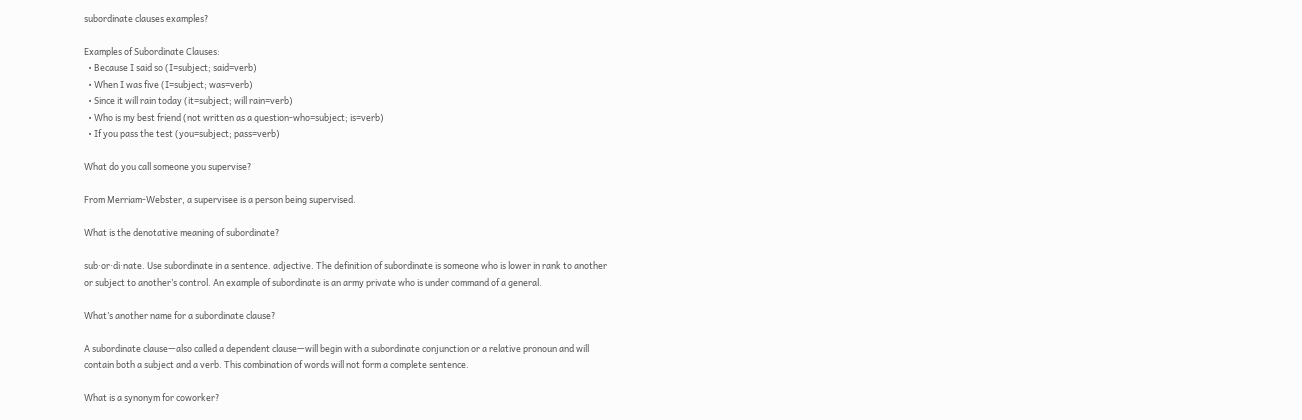subordinate clauses examples?

Examples of Subordinate Clauses:
  • Because I said so (I=subject; said=verb)
  • When I was five (I=subject; was=verb)
  • Since it will rain today (it=subject; will rain=verb)
  • Who is my best friend (not written as a question-who=subject; is=verb)
  • If you pass the test (you=subject; pass=verb)

What do you call someone you supervise?

From Merriam-Webster, a supervisee is a person being supervised.

What is the denotative meaning of subordinate?

sub·or·di·nate. Use subordinate in a sentence. adjective. The definition of subordinate is someone who is lower in rank to another or subject to another’s control. An example of subordinate is an army private who is under command of a general.

What’s another name for a subordinate clause?

A subordinate clause—also called a dependent clause—will begin with a subordinate conjunction or a relative pronoun and will contain both a subject and a verb. This combination of words will not form a complete sentence.

What is a synonym for coworker?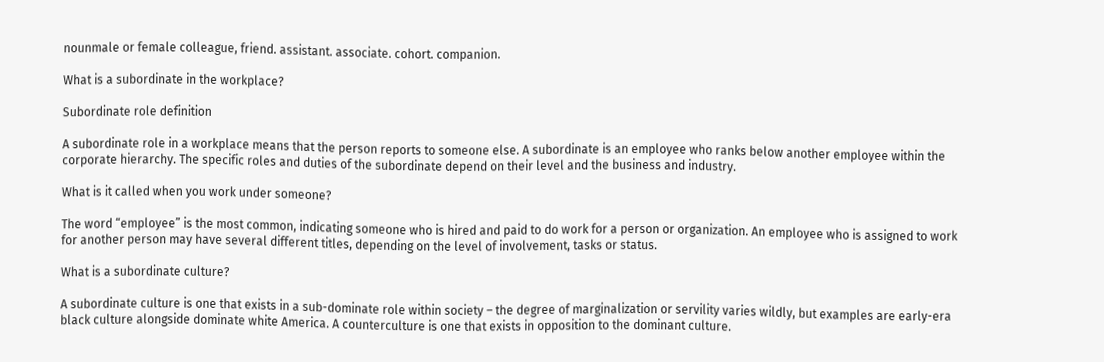nounmale or female colleague, friend. assistant. associate. cohort. companion.

What is a subordinate in the workplace?

Subordinate role definition

A subordinate role in a workplace means that the person reports to someone else. A subordinate is an employee who ranks below another employee within the corporate hierarchy. The specific roles and duties of the subordinate depend on their level and the business and industry.

What is it called when you work under someone?

The word “employee” is the most common, indicating someone who is hired and paid to do work for a person or organization. An employee who is assigned to work for another person may have several different titles, depending on the level of involvement, tasks or status.

What is a subordinate culture?

A subordinate culture is one that exists in a sub-dominate role within society – the degree of marginalization or servility varies wildly, but examples are early-era black culture alongside dominate white America. A counterculture is one that exists in opposition to the dominant culture.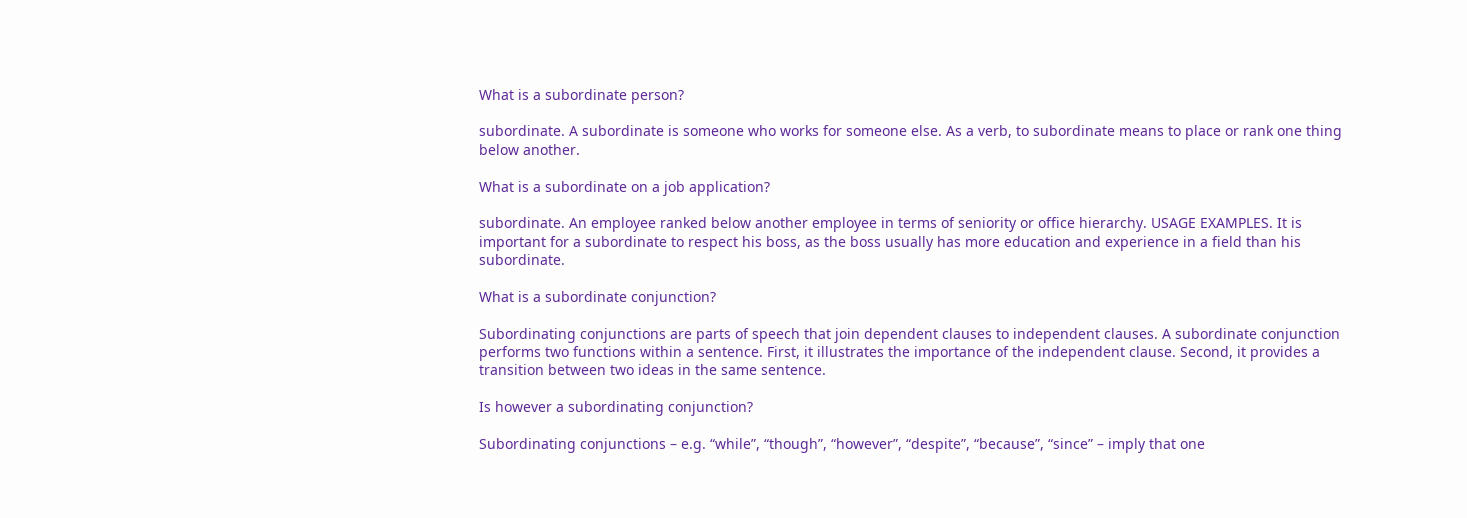What is a subordinate person?

subordinate. A subordinate is someone who works for someone else. As a verb, to subordinate means to place or rank one thing below another.

What is a subordinate on a job application?

subordinate. An employee ranked below another employee in terms of seniority or office hierarchy. USAGE EXAMPLES. It is important for a subordinate to respect his boss, as the boss usually has more education and experience in a field than his subordinate.

What is a subordinate conjunction?

Subordinating conjunctions are parts of speech that join dependent clauses to independent clauses. A subordinate conjunction performs two functions within a sentence. First, it illustrates the importance of the independent clause. Second, it provides a transition between two ideas in the same sentence.

Is however a subordinating conjunction?

Subordinating conjunctions – e.g. “while”, “though”, “however”, “despite”, “because”, “since” – imply that one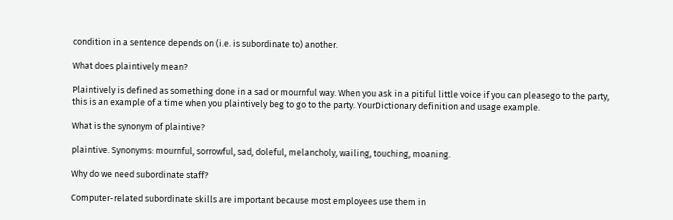condition in a sentence depends on (i.e. is subordinate to) another.

What does plaintively mean?

Plaintively is defined as something done in a sad or mournful way. When you ask in a pitiful little voice if you can pleasego to the party, this is an example of a time when you plaintively beg to go to the party. YourDictionary definition and usage example.

What is the synonym of plaintive?

plaintive. Synonyms: mournful, sorrowful, sad, doleful, melancholy, wailing, touching, moaning.

Why do we need subordinate staff?

Computer-related subordinate skills are important because most employees use them in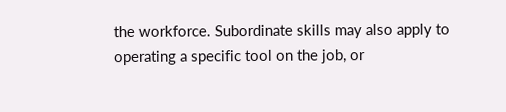the workforce. Subordinate skills may also apply to operating a specific tool on the job, or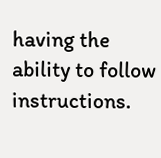having the ability to follow instructions.